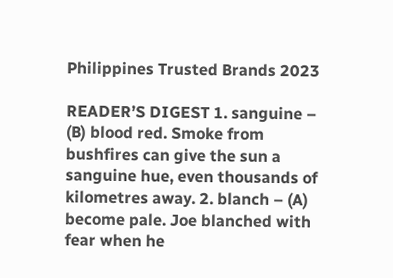Philippines Trusted Brands 2023

READER’S DIGEST 1. sanguine – (B) blood red. Smoke from bushfires can give the sun a sanguine hue, even thousands of kilometres away. 2. blanch – (A) become pale. Joe blanched with fear when he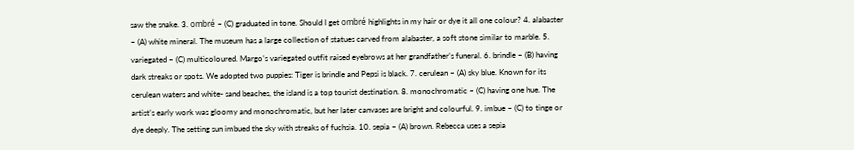saw the snake. 3. ombré – (C) graduated in tone. Should I get ombré highlights in my hair or dye it all one colour? 4. alabaster – (A) white mineral. The museum has a large collection of statues carved from alabaster, a soft stone similar to marble. 5. variegated – (C) multicoloured. Margo’s variegated outfit raised eyebrows at her grandfather’s funeral. 6. brindle – (B) having dark streaks or spots. We adopted two puppies: Tiger is brindle and Pepsi is black. 7. cerulean – (A) sky blue. Known for its cerulean waters and white- sand beaches, the island is a top tourist destination. 8. monochromatic – (C) having one hue. The artist’s early work was gloomy and monochromatic, but her later canvases are bright and colourful. 9. imbue – (C) to tinge or dye deeply. The setting sun imbued the sky with streaks of fuchsia. 10. sepia – (A) brown. Rebecca uses a sepia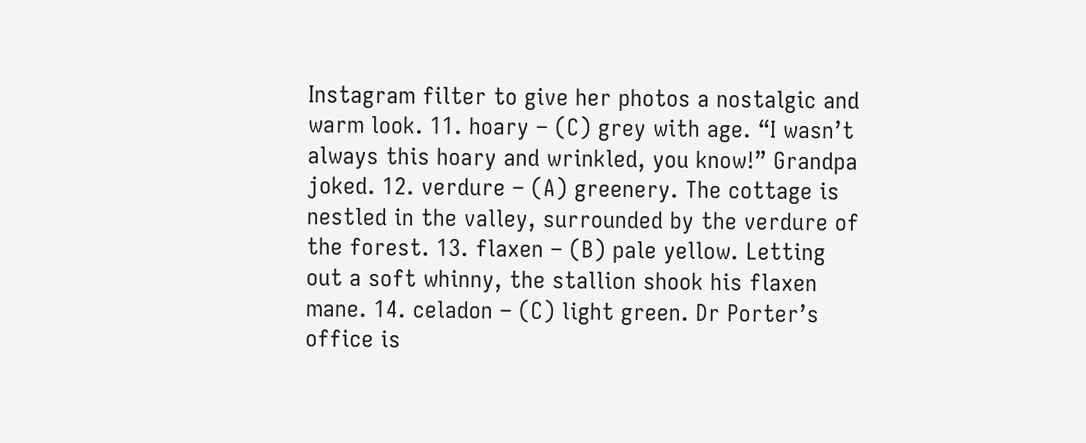Instagram filter to give her photos a nostalgic and warm look. 11. hoary – (C) grey with age. “I wasn’t always this hoary and wrinkled, you know!” Grandpa joked. 12. verdure – (A) greenery. The cottage is nestled in the valley, surrounded by the verdure of the forest. 13. flaxen – (B) pale yellow. Letting out a soft whinny, the stallion shook his flaxen mane. 14. celadon – (C) light green. Dr Porter’s office is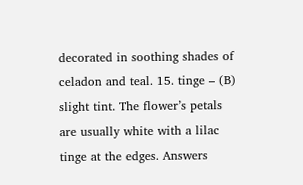decorated in soothing shades of celadon and teal. 15. tinge – (B) slight tint. The flower’s petals are usually white with a lilac tinge at the edges. Answers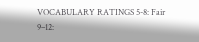VOCABULARY RATINGS 5-8: Fair 9–12: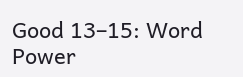Good 13–15: Word Power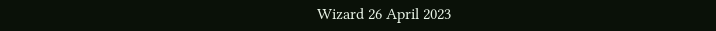Wizard 26 April 2023